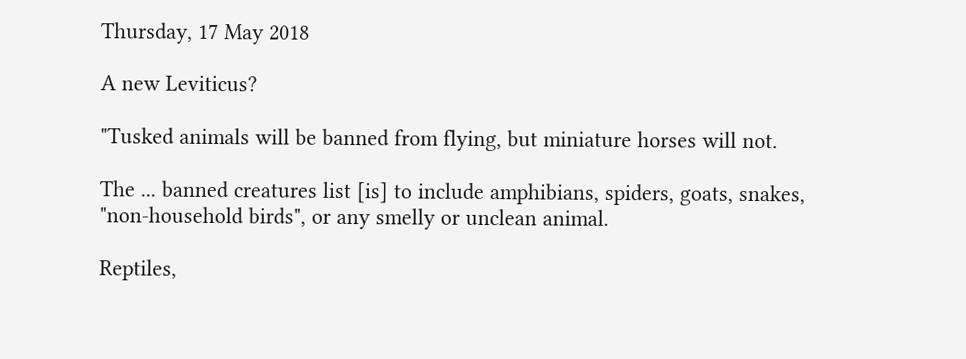Thursday, 17 May 2018

A new Leviticus?

"Tusked animals will be banned from flying, but miniature horses will not.

The ... banned creatures list [is] to include amphibians, spiders, goats, snakes, "non-household birds", or any smelly or unclean animal.

Reptiles,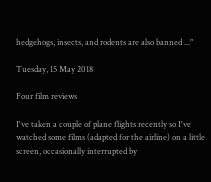hedgehogs, insects, and rodents are also banned ..."

Tuesday, 15 May 2018

Four film reviews

I've taken a couple of plane flights recently so I've watched some films (adapted for the airline) on a little screen, occasionally interrupted by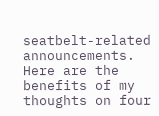seatbelt-related announcements. Here are the benefits of my thoughts on four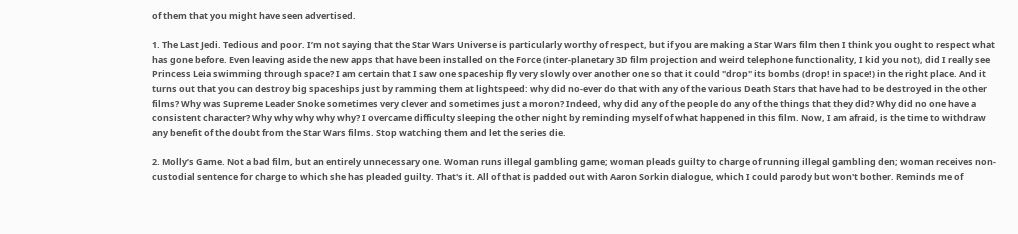of them that you might have seen advertised.

1. The Last Jedi. Tedious and poor. I’m not saying that the Star Wars Universe is particularly worthy of respect, but if you are making a Star Wars film then I think you ought to respect what has gone before. Even leaving aside the new apps that have been installed on the Force (inter-planetary 3D film projection and weird telephone functionality, I kid you not), did I really see Princess Leia swimming through space? I am certain that I saw one spaceship fly very slowly over another one so that it could "drop" its bombs (drop! in space!) in the right place. And it turns out that you can destroy big spaceships just by ramming them at lightspeed: why did no-ever do that with any of the various Death Stars that have had to be destroyed in the other films? Why was Supreme Leader Snoke sometimes very clever and sometimes just a moron? Indeed, why did any of the people do any of the things that they did? Why did no one have a consistent character? Why why why why why? I overcame difficulty sleeping the other night by reminding myself of what happened in this film. Now, I am afraid, is the time to withdraw any benefit of the doubt from the Star Wars films. Stop watching them and let the series die.

2. Molly’s Game. Not a bad film, but an entirely unnecessary one. Woman runs illegal gambling game; woman pleads guilty to charge of running illegal gambling den; woman receives non-custodial sentence for charge to which she has pleaded guilty. That's it. All of that is padded out with Aaron Sorkin dialogue, which I could parody but won't bother. Reminds me of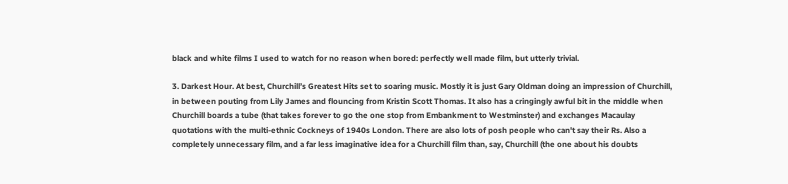black and white films I used to watch for no reason when bored: perfectly well made film, but utterly trivial.

3. Darkest Hour. At best, Churchill’s Greatest Hits set to soaring music. Mostly it is just Gary Oldman doing an impression of Churchill, in between pouting from Lily James and flouncing from Kristin Scott Thomas. It also has a cringingly awful bit in the middle when Churchill boards a tube (that takes forever to go the one stop from Embankment to Westminster) and exchanges Macaulay quotations with the multi-ethnic Cockneys of 1940s London. There are also lots of posh people who can't say their Rs. Also a completely unnecessary film, and a far less imaginative idea for a Churchill film than, say, Churchill (the one about his doubts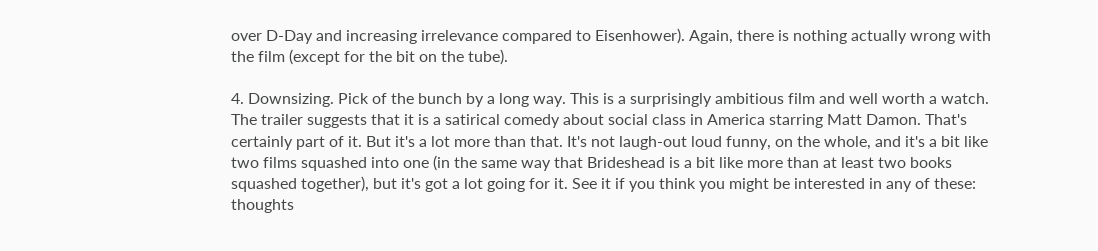over D-Day and increasing irrelevance compared to Eisenhower). Again, there is nothing actually wrong with the film (except for the bit on the tube).

4. Downsizing. Pick of the bunch by a long way. This is a surprisingly ambitious film and well worth a watch. The trailer suggests that it is a satirical comedy about social class in America starring Matt Damon. That's certainly part of it. But it's a lot more than that. It's not laugh-out loud funny, on the whole, and it's a bit like two films squashed into one (in the same way that Brideshead is a bit like more than at least two books squashed together), but it's got a lot going for it. See it if you think you might be interested in any of these: thoughts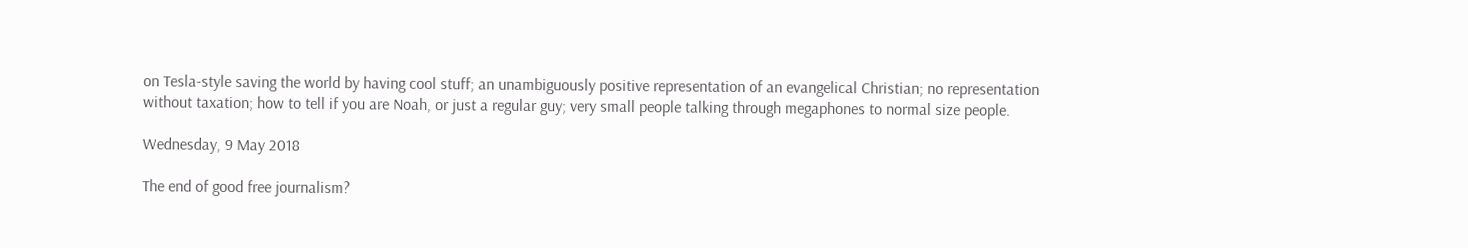on Tesla-style saving the world by having cool stuff; an unambiguously positive representation of an evangelical Christian; no representation without taxation; how to tell if you are Noah, or just a regular guy; very small people talking through megaphones to normal size people.

Wednesday, 9 May 2018

The end of good free journalism?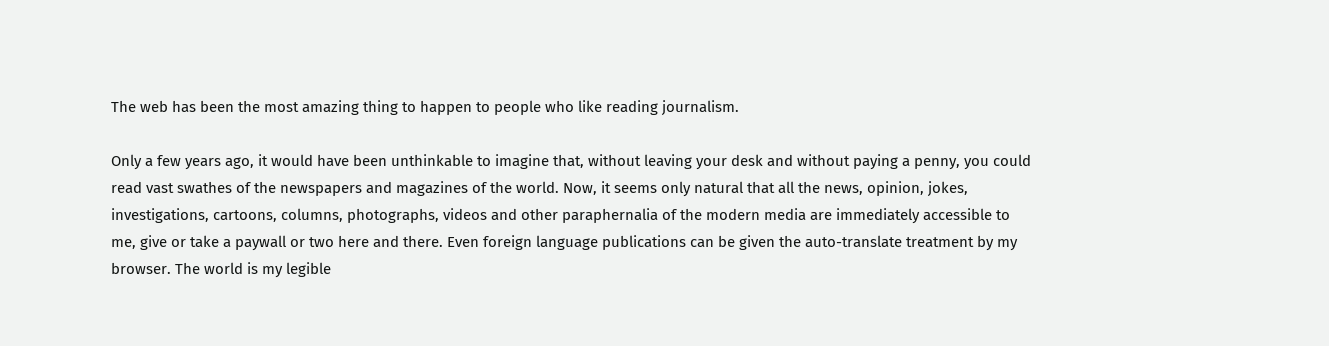The web has been the most amazing thing to happen to people who like reading journalism.

Only a few years ago, it would have been unthinkable to imagine that, without leaving your desk and without paying a penny, you could read vast swathes of the newspapers and magazines of the world. Now, it seems only natural that all the news, opinion, jokes, investigations, cartoons, columns, photographs, videos and other paraphernalia of the modern media are immediately accessible to me, give or take a paywall or two here and there. Even foreign language publications can be given the auto-translate treatment by my browser. The world is my legible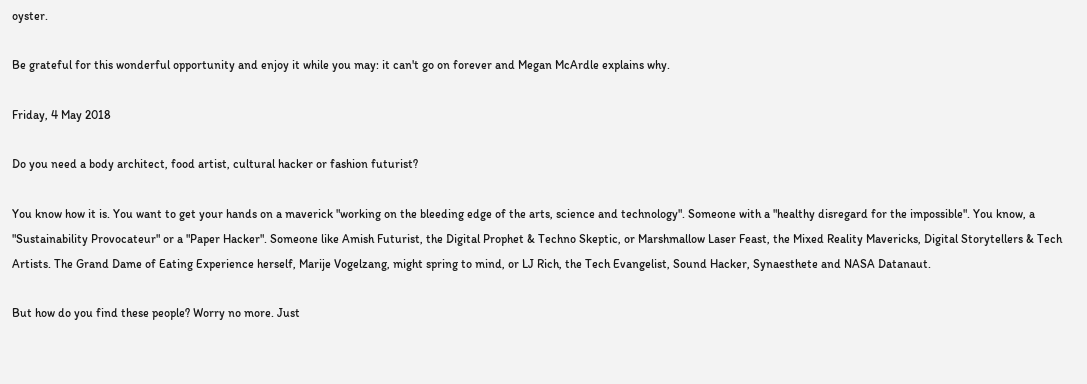oyster.

Be grateful for this wonderful opportunity and enjoy it while you may: it can't go on forever and Megan McArdle explains why.

Friday, 4 May 2018

Do you need a body architect, food artist, cultural hacker or fashion futurist?

You know how it is. You want to get your hands on a maverick "working on the bleeding edge of the arts, science and technology". Someone with a "healthy disregard for the impossible". You know, a "Sustainability Provocateur" or a "Paper Hacker". Someone like Amish Futurist, the Digital Prophet & Techno Skeptic, or Marshmallow Laser Feast, the Mixed Reality Mavericks, Digital Storytellers & Tech Artists. The Grand Dame of Eating Experience herself, Marije Vogelzang, might spring to mind, or LJ Rich, the Tech Evangelist, Sound Hacker, Synaesthete and NASA Datanaut.

But how do you find these people? Worry no more. Just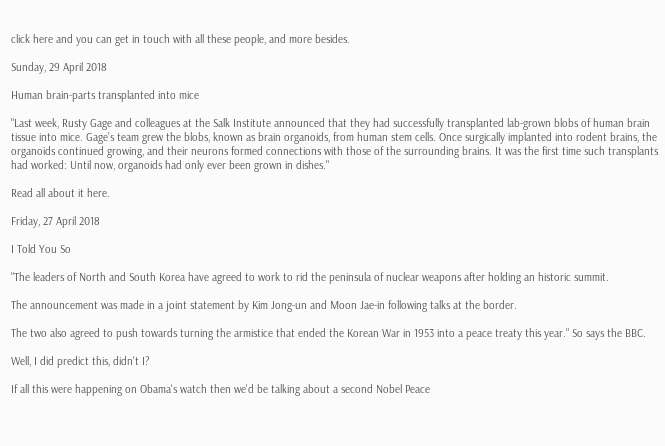click here and you can get in touch with all these people, and more besides.

Sunday, 29 April 2018

Human brain-parts transplanted into mice

"Last week, Rusty Gage and colleagues at the Salk Institute announced that they had successfully transplanted lab-grown blobs of human brain tissue into mice. Gage’s team grew the blobs, known as brain organoids, from human stem cells. Once surgically implanted into rodent brains, the organoids continued growing, and their neurons formed connections with those of the surrounding brains. It was the first time such transplants had worked: Until now, organoids had only ever been grown in dishes."

Read all about it here.

Friday, 27 April 2018

I Told You So

"The leaders of North and South Korea have agreed to work to rid the peninsula of nuclear weapons after holding an historic summit.

The announcement was made in a joint statement by Kim Jong-un and Moon Jae-in following talks at the border.

The two also agreed to push towards turning the armistice that ended the Korean War in 1953 into a peace treaty this year." So says the BBC.

Well, I did predict this, didn't I?

If all this were happening on Obama's watch then we'd be talking about a second Nobel Peace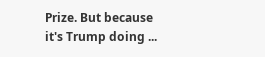Prize. But because it's Trump doing ...